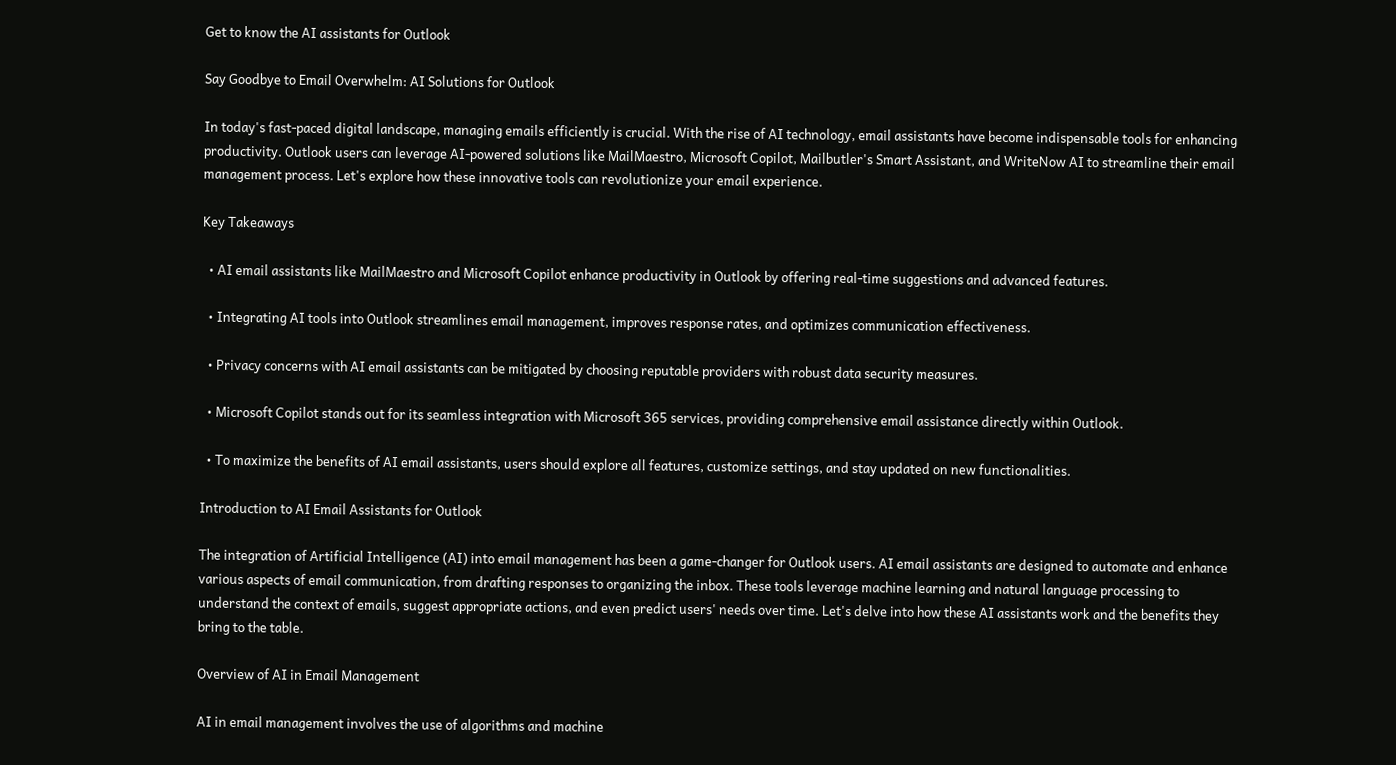Get to know the AI assistants for Outlook

Say Goodbye to Email Overwhelm: AI Solutions for Outlook

In today's fast-paced digital landscape, managing emails efficiently is crucial. With the rise of AI technology, email assistants have become indispensable tools for enhancing productivity. Outlook users can leverage AI-powered solutions like MailMaestro, Microsoft Copilot, Mailbutler's Smart Assistant, and WriteNow AI to streamline their email management process. Let's explore how these innovative tools can revolutionize your email experience.

Key Takeaways

  • AI email assistants like MailMaestro and Microsoft Copilot enhance productivity in Outlook by offering real-time suggestions and advanced features.

  • Integrating AI tools into Outlook streamlines email management, improves response rates, and optimizes communication effectiveness.

  • Privacy concerns with AI email assistants can be mitigated by choosing reputable providers with robust data security measures.

  • Microsoft Copilot stands out for its seamless integration with Microsoft 365 services, providing comprehensive email assistance directly within Outlook.

  • To maximize the benefits of AI email assistants, users should explore all features, customize settings, and stay updated on new functionalities.

Introduction to AI Email Assistants for Outlook

The integration of Artificial Intelligence (AI) into email management has been a game-changer for Outlook users. AI email assistants are designed to automate and enhance various aspects of email communication, from drafting responses to organizing the inbox. These tools leverage machine learning and natural language processing to understand the context of emails, suggest appropriate actions, and even predict users' needs over time. Let's delve into how these AI assistants work and the benefits they bring to the table.

Overview of AI in Email Management

AI in email management involves the use of algorithms and machine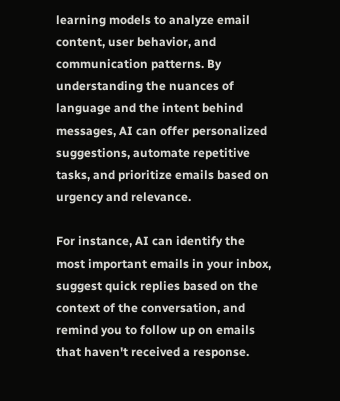learning models to analyze email content, user behavior, and communication patterns. By understanding the nuances of language and the intent behind messages, AI can offer personalized suggestions, automate repetitive tasks, and prioritize emails based on urgency and relevance.

For instance, AI can identify the most important emails in your inbox, suggest quick replies based on the context of the conversation, and remind you to follow up on emails that haven't received a response.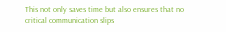This not only saves time but also ensures that no critical communication slips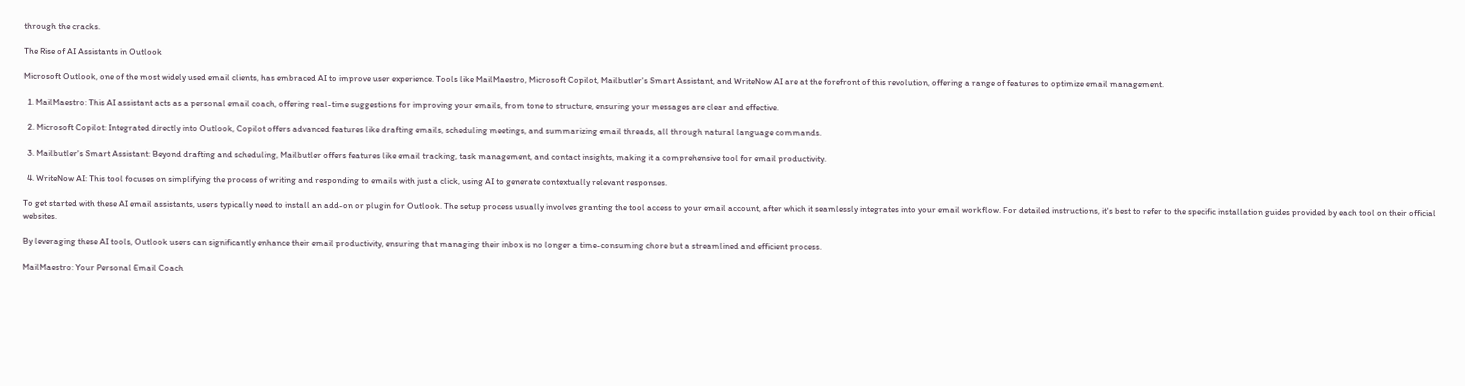through the cracks.

The Rise of AI Assistants in Outlook

Microsoft Outlook, one of the most widely used email clients, has embraced AI to improve user experience. Tools like MailMaestro, Microsoft Copilot, Mailbutler's Smart Assistant, and WriteNow AI are at the forefront of this revolution, offering a range of features to optimize email management.

  1. MailMaestro: This AI assistant acts as a personal email coach, offering real-time suggestions for improving your emails, from tone to structure, ensuring your messages are clear and effective.

  2. Microsoft Copilot: Integrated directly into Outlook, Copilot offers advanced features like drafting emails, scheduling meetings, and summarizing email threads, all through natural language commands.

  3. Mailbutler's Smart Assistant: Beyond drafting and scheduling, Mailbutler offers features like email tracking, task management, and contact insights, making it a comprehensive tool for email productivity.

  4. WriteNow AI: This tool focuses on simplifying the process of writing and responding to emails with just a click, using AI to generate contextually relevant responses.

To get started with these AI email assistants, users typically need to install an add-on or plugin for Outlook. The setup process usually involves granting the tool access to your email account, after which it seamlessly integrates into your email workflow. For detailed instructions, it's best to refer to the specific installation guides provided by each tool on their official websites.

By leveraging these AI tools, Outlook users can significantly enhance their email productivity, ensuring that managing their inbox is no longer a time-consuming chore but a streamlined and efficient process.

MailMaestro: Your Personal Email Coach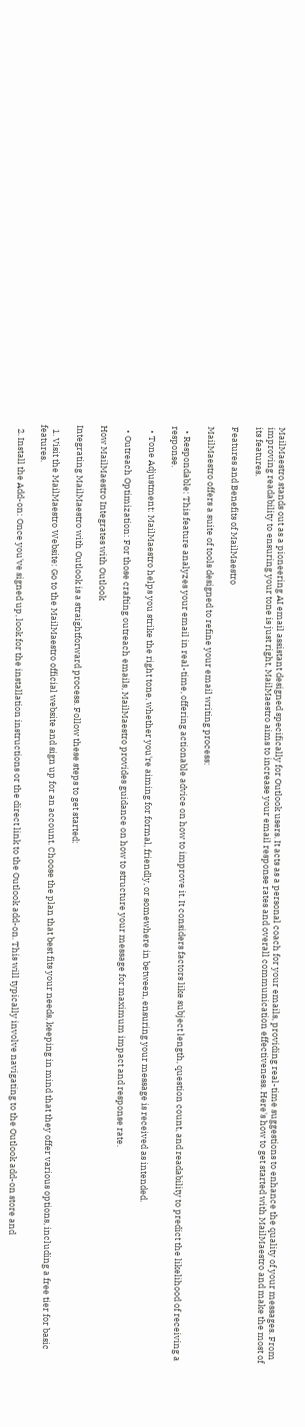MailMaestro stands out as a pioneering AI email assistant designed specifically for Outlook users. It acts as a personal coach for your emails, providing real-time suggestions to enhance the quality of your messages. From improving readability to ensuring your tone is just right, MailMaestro aims to increase your email response rates and overall communication effectiveness. Here's how to get started with MailMaestro and make the most of its features.

Features and Benefits of MailMaestro

MailMaestro offers a suite of tools designed to refine your email writing process:

  • Respondable: This feature analyzes your email in real-time, offering actionable advice on how to improve it. It considers factors like subject length, question count, and readability to predict the likelihood of receiving a response.

  • Tone Adjustment: MailMaestro helps you strike the right tone, whether you're aiming for formal, friendly, or somewhere in between, ensuring your message is received as intended.

  • Outreach Optimization: For those crafting outreach emails, MailMaestro provides guidance on how to structure your message for maximum impact and response rate.

How MailMaestro Integrates with Outlook

Integrating MailMaestro with Outlook is a straightforward process. Follow these steps to get started:

  1. Visit the MailMaestro Website: Go to the MailMaestro official website and sign up for an account. Choose the plan that best fits your needs, keeping in mind that they offer various options, including a free tier for basic features.

  2. Install the Add-on: Once you've signed up, look for the installation instructions or the direct link to the Outlook add-on. This will typically involve navigating to the Outlook add-on store and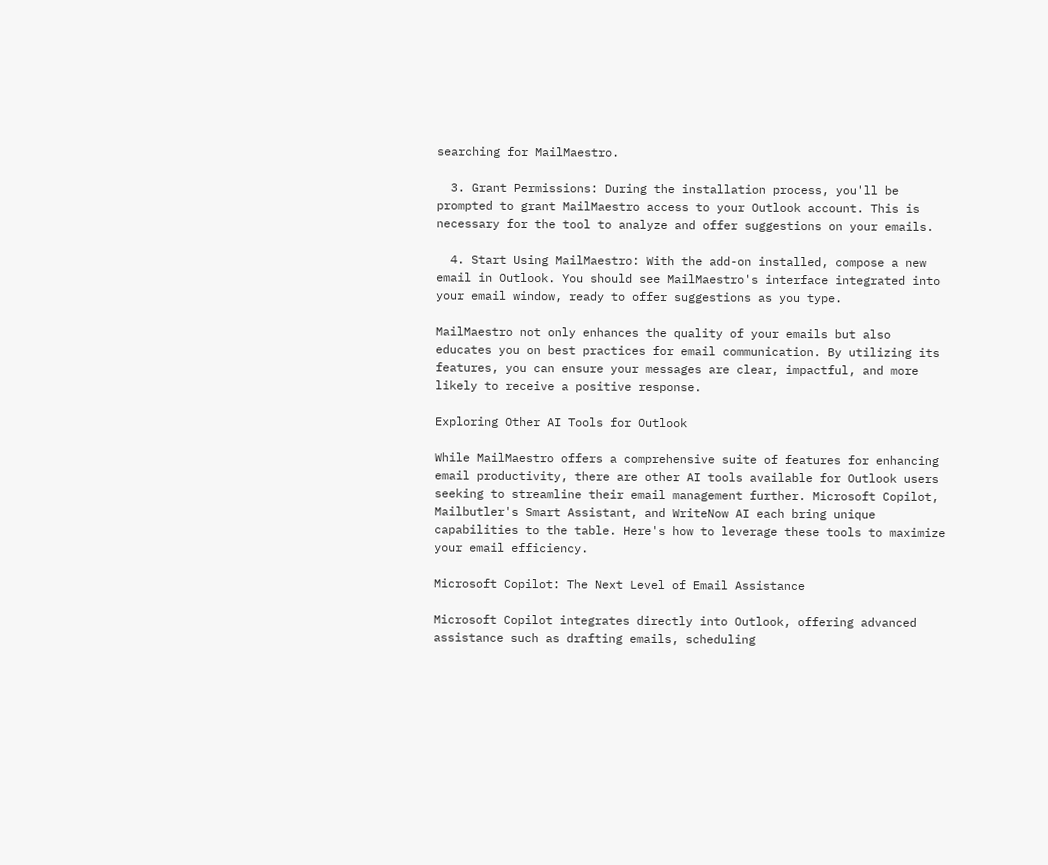searching for MailMaestro.

  3. Grant Permissions: During the installation process, you'll be prompted to grant MailMaestro access to your Outlook account. This is necessary for the tool to analyze and offer suggestions on your emails.

  4. Start Using MailMaestro: With the add-on installed, compose a new email in Outlook. You should see MailMaestro's interface integrated into your email window, ready to offer suggestions as you type.

MailMaestro not only enhances the quality of your emails but also educates you on best practices for email communication. By utilizing its features, you can ensure your messages are clear, impactful, and more likely to receive a positive response.

Exploring Other AI Tools for Outlook

While MailMaestro offers a comprehensive suite of features for enhancing email productivity, there are other AI tools available for Outlook users seeking to streamline their email management further. Microsoft Copilot, Mailbutler's Smart Assistant, and WriteNow AI each bring unique capabilities to the table. Here's how to leverage these tools to maximize your email efficiency.

Microsoft Copilot: The Next Level of Email Assistance

Microsoft Copilot integrates directly into Outlook, offering advanced assistance such as drafting emails, scheduling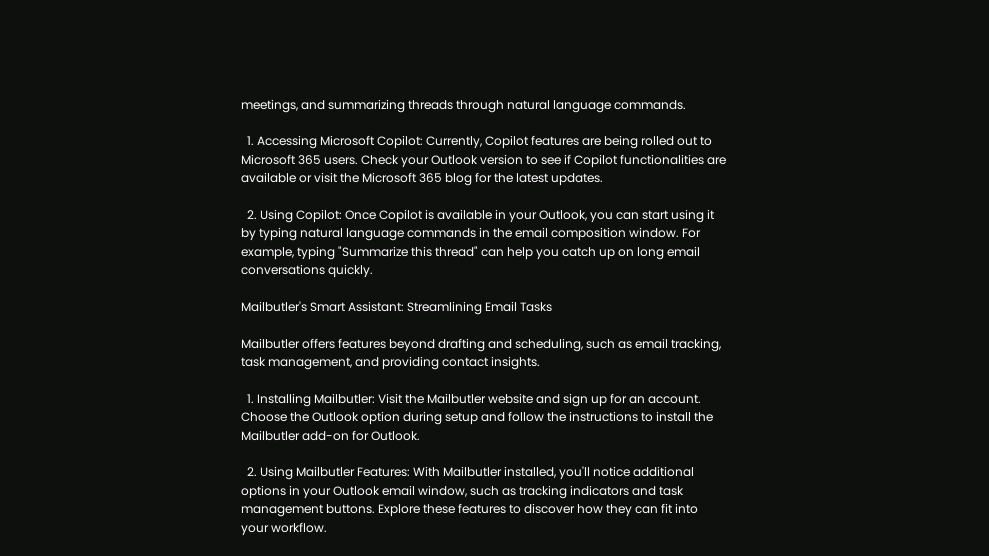meetings, and summarizing threads through natural language commands.

  1. Accessing Microsoft Copilot: Currently, Copilot features are being rolled out to Microsoft 365 users. Check your Outlook version to see if Copilot functionalities are available or visit the Microsoft 365 blog for the latest updates.

  2. Using Copilot: Once Copilot is available in your Outlook, you can start using it by typing natural language commands in the email composition window. For example, typing "Summarize this thread" can help you catch up on long email conversations quickly.

Mailbutler's Smart Assistant: Streamlining Email Tasks

Mailbutler offers features beyond drafting and scheduling, such as email tracking, task management, and providing contact insights.

  1. Installing Mailbutler: Visit the Mailbutler website and sign up for an account. Choose the Outlook option during setup and follow the instructions to install the Mailbutler add-on for Outlook.

  2. Using Mailbutler Features: With Mailbutler installed, you'll notice additional options in your Outlook email window, such as tracking indicators and task management buttons. Explore these features to discover how they can fit into your workflow.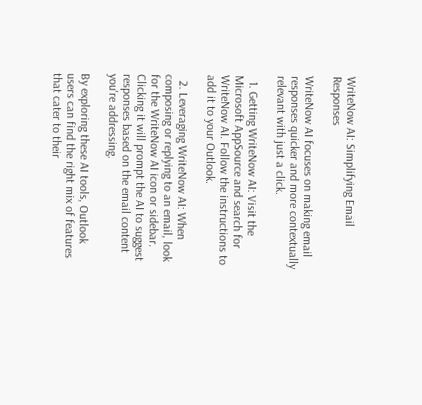WriteNow AI: Simplifying Email Responses

WriteNow AI focuses on making email responses quicker and more contextually relevant with just a click.

  1. Getting WriteNow AI: Visit the Microsoft AppSource and search for WriteNow AI. Follow the instructions to add it to your Outlook.

  2. Leveraging WriteNow AI: When composing or replying to an email, look for the WriteNow AI icon or sidebar. Clicking it will prompt the AI to suggest responses based on the email content you're addressing.

By exploring these AI tools, Outlook users can find the right mix of features that cater to their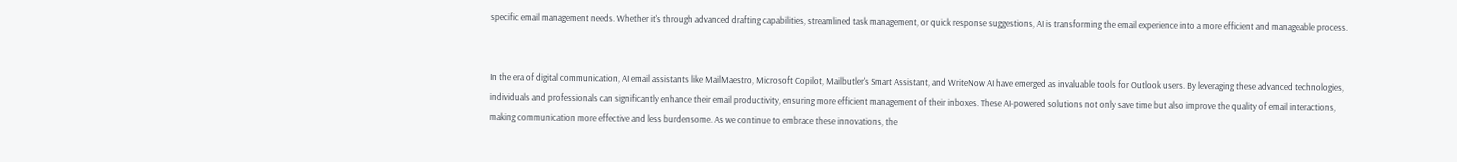specific email management needs. Whether it's through advanced drafting capabilities, streamlined task management, or quick response suggestions, AI is transforming the email experience into a more efficient and manageable process.


In the era of digital communication, AI email assistants like MailMaestro, Microsoft Copilot, Mailbutler's Smart Assistant, and WriteNow AI have emerged as invaluable tools for Outlook users. By leveraging these advanced technologies, individuals and professionals can significantly enhance their email productivity, ensuring more efficient management of their inboxes. These AI-powered solutions not only save time but also improve the quality of email interactions, making communication more effective and less burdensome. As we continue to embrace these innovations, the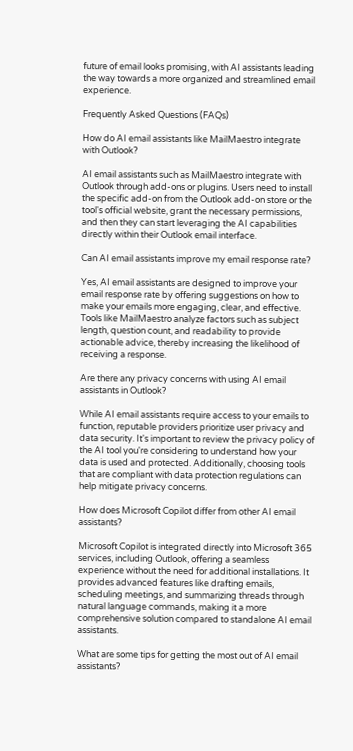future of email looks promising, with AI assistants leading the way towards a more organized and streamlined email experience.

Frequently Asked Questions (FAQs)

How do AI email assistants like MailMaestro integrate with Outlook?

AI email assistants such as MailMaestro integrate with Outlook through add-ons or plugins. Users need to install the specific add-on from the Outlook add-on store or the tool's official website, grant the necessary permissions, and then they can start leveraging the AI capabilities directly within their Outlook email interface.

Can AI email assistants improve my email response rate?

Yes, AI email assistants are designed to improve your email response rate by offering suggestions on how to make your emails more engaging, clear, and effective. Tools like MailMaestro analyze factors such as subject length, question count, and readability to provide actionable advice, thereby increasing the likelihood of receiving a response.

Are there any privacy concerns with using AI email assistants in Outlook?

While AI email assistants require access to your emails to function, reputable providers prioritize user privacy and data security. It's important to review the privacy policy of the AI tool you're considering to understand how your data is used and protected. Additionally, choosing tools that are compliant with data protection regulations can help mitigate privacy concerns.

How does Microsoft Copilot differ from other AI email assistants?

Microsoft Copilot is integrated directly into Microsoft 365 services, including Outlook, offering a seamless experience without the need for additional installations. It provides advanced features like drafting emails, scheduling meetings, and summarizing threads through natural language commands, making it a more comprehensive solution compared to standalone AI email assistants.

What are some tips for getting the most out of AI email assistants?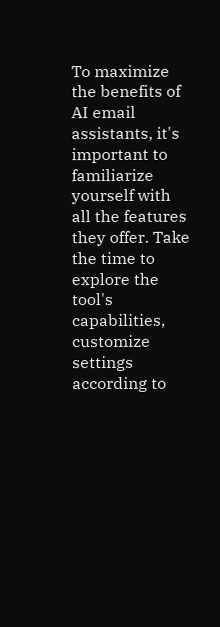To maximize the benefits of AI email assistants, it's important to familiarize yourself with all the features they offer. Take the time to explore the tool's capabilities, customize settings according to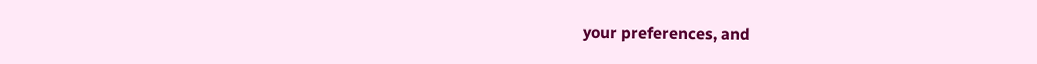your preferences, and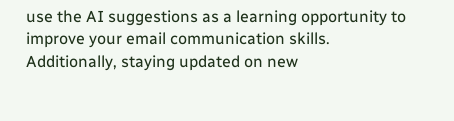use the AI suggestions as a learning opportunity to improve your email communication skills. Additionally, staying updated on new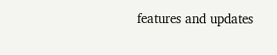features and updates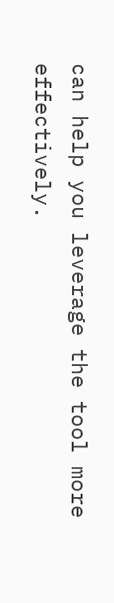can help you leverage the tool more effectively.